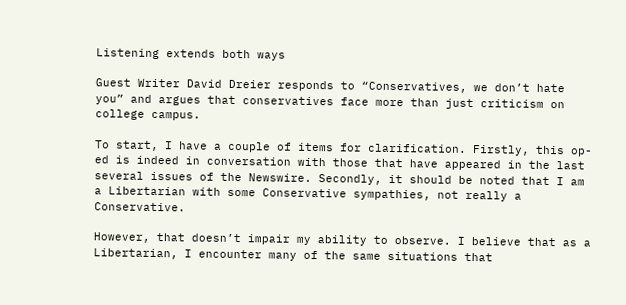Listening extends both ways

Guest Writer David Dreier responds to “Conservatives, we don’t hate you” and argues that conservatives face more than just criticism on college campus.

To start, I have a couple of items for clarification. Firstly, this op-ed is indeed in conversation with those that have appeared in the last several issues of the Newswire. Secondly, it should be noted that I am a Libertarian with some Conservative sympathies, not really a Conservative.

However, that doesn’t impair my ability to observe. I believe that as a Libertarian, I encounter many of the same situations that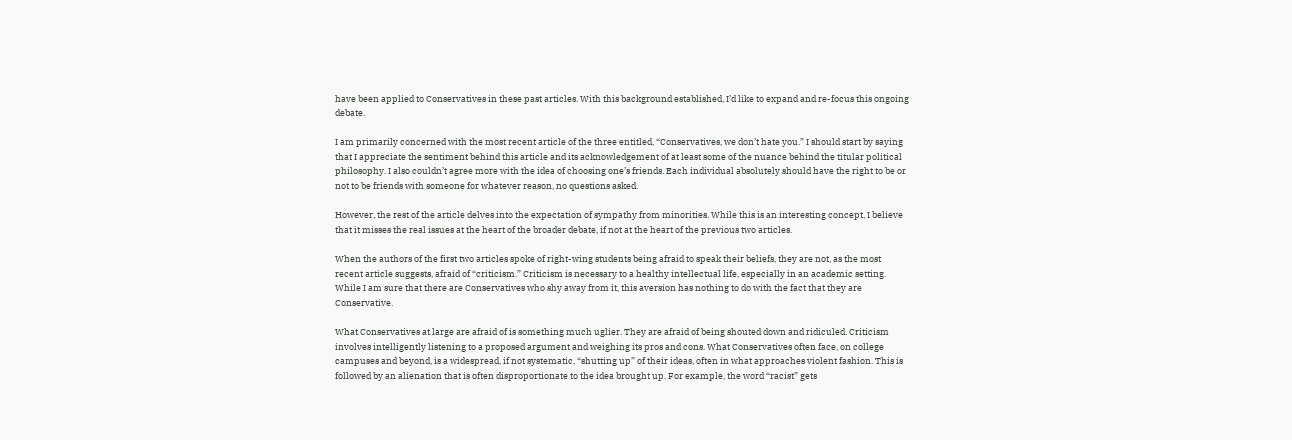have been applied to Conservatives in these past articles. With this background established, I’d like to expand and re-focus this ongoing debate.

I am primarily concerned with the most recent article of the three entitled, “Conservatives, we don’t hate you.” I should start by saying that I appreciate the sentiment behind this article and its acknowledgement of at least some of the nuance behind the titular political philosophy. I also couldn’t agree more with the idea of choosing one’s friends. Each individual absolutely should have the right to be or not to be friends with someone for whatever reason, no questions asked.

However, the rest of the article delves into the expectation of sympathy from minorities. While this is an interesting concept, I believe that it misses the real issues at the heart of the broader debate, if not at the heart of the previous two articles.

When the authors of the first two articles spoke of right-wing students being afraid to speak their beliefs, they are not, as the most recent article suggests, afraid of “criticism.” Criticism is necessary to a healthy intellectual life, especially in an academic setting. While I am sure that there are Conservatives who shy away from it, this aversion has nothing to do with the fact that they are Conservative.

What Conservatives at large are afraid of is something much uglier. They are afraid of being shouted down and ridiculed. Criticism involves intelligently listening to a proposed argument and weighing its pros and cons. What Conservatives often face, on college campuses and beyond, is a widespread, if not systematic, “shutting up” of their ideas, often in what approaches violent fashion. This is followed by an alienation that is often disproportionate to the idea brought up. For example, the word “racist” gets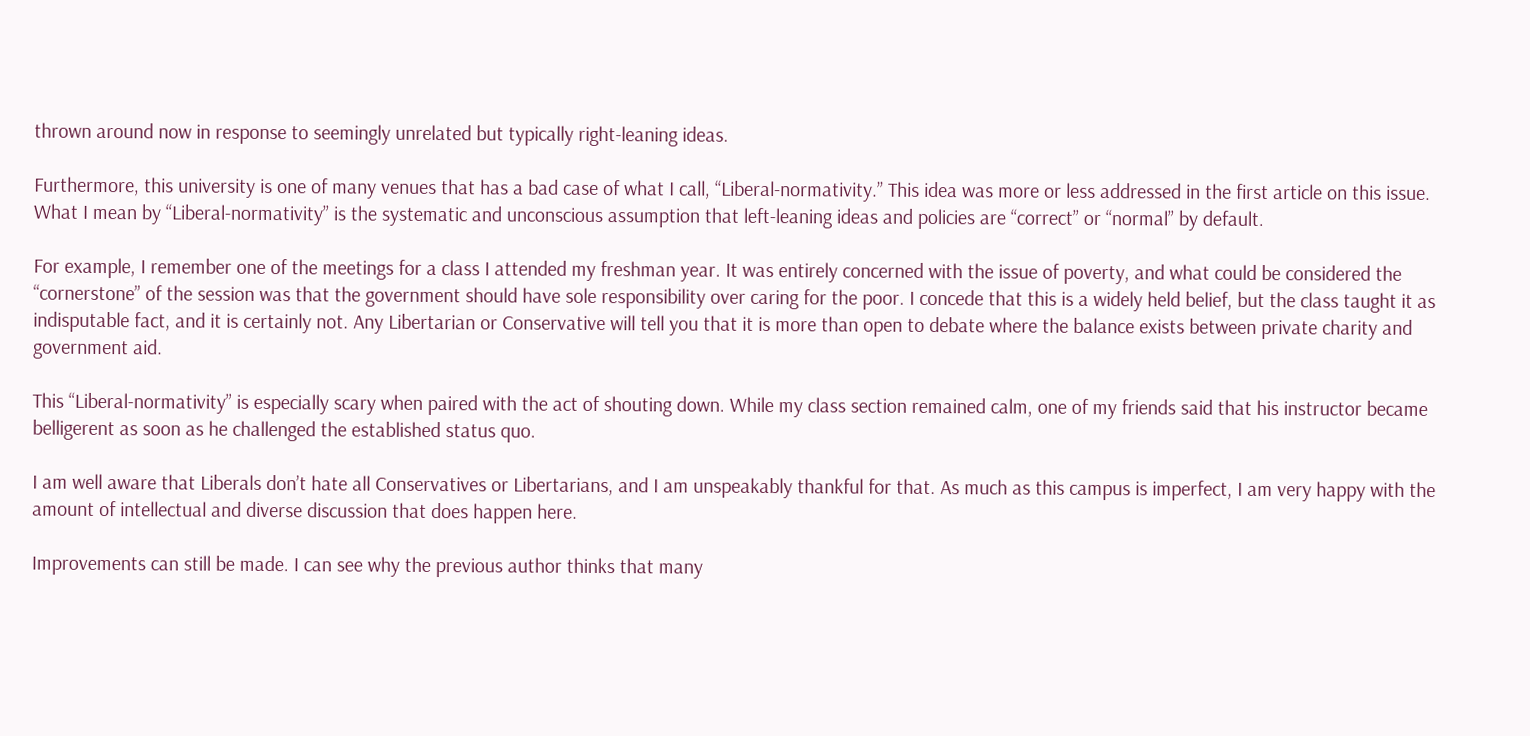thrown around now in response to seemingly unrelated but typically right-leaning ideas.

Furthermore, this university is one of many venues that has a bad case of what I call, “Liberal-normativity.” This idea was more or less addressed in the first article on this issue. What I mean by “Liberal-normativity” is the systematic and unconscious assumption that left-leaning ideas and policies are “correct” or “normal” by default.

For example, I remember one of the meetings for a class I attended my freshman year. It was entirely concerned with the issue of poverty, and what could be considered the “cornerstone” of the session was that the government should have sole responsibility over caring for the poor. I concede that this is a widely held belief, but the class taught it as indisputable fact, and it is certainly not. Any Libertarian or Conservative will tell you that it is more than open to debate where the balance exists between private charity and government aid.

This “Liberal-normativity” is especially scary when paired with the act of shouting down. While my class section remained calm, one of my friends said that his instructor became belligerent as soon as he challenged the established status quo.

I am well aware that Liberals don’t hate all Conservatives or Libertarians, and I am unspeakably thankful for that. As much as this campus is imperfect, I am very happy with the amount of intellectual and diverse discussion that does happen here.

Improvements can still be made. I can see why the previous author thinks that many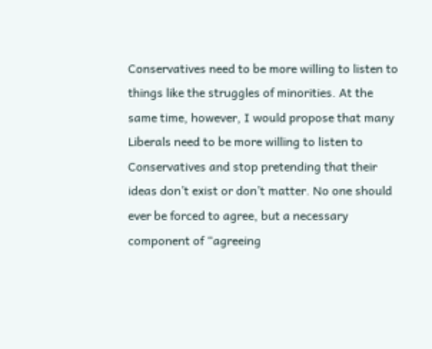Conservatives need to be more willing to listen to things like the struggles of minorities. At the same time, however, I would propose that many Liberals need to be more willing to listen to Conservatives and stop pretending that their ideas don’t exist or don’t matter. No one should ever be forced to agree, but a necessary component of “agreeing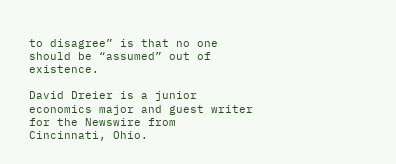to disagree” is that no one should be “assumed” out of existence.

David Dreier is a junior economics major and guest writer for the Newswire from Cincinnati, Ohio.